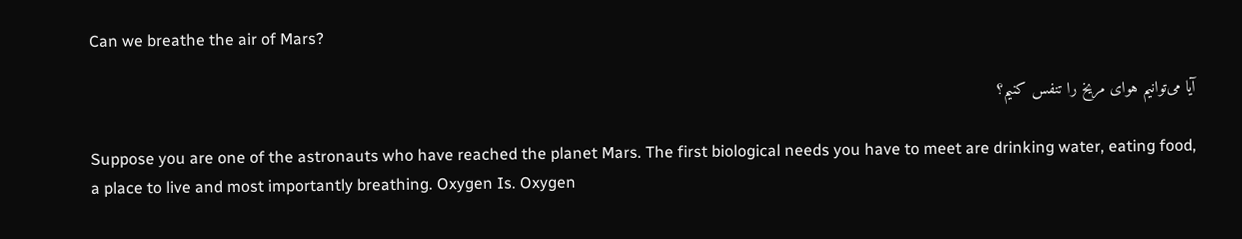Can we breathe the air of Mars?

آیا می‌توانیم هوای مریخ را تنفس کنیم؟

Suppose you are one of the astronauts who have reached the planet Mars. The first biological needs you have to meet are drinking water, eating food, a place to live and most importantly breathing. Oxygen Is. Oxygen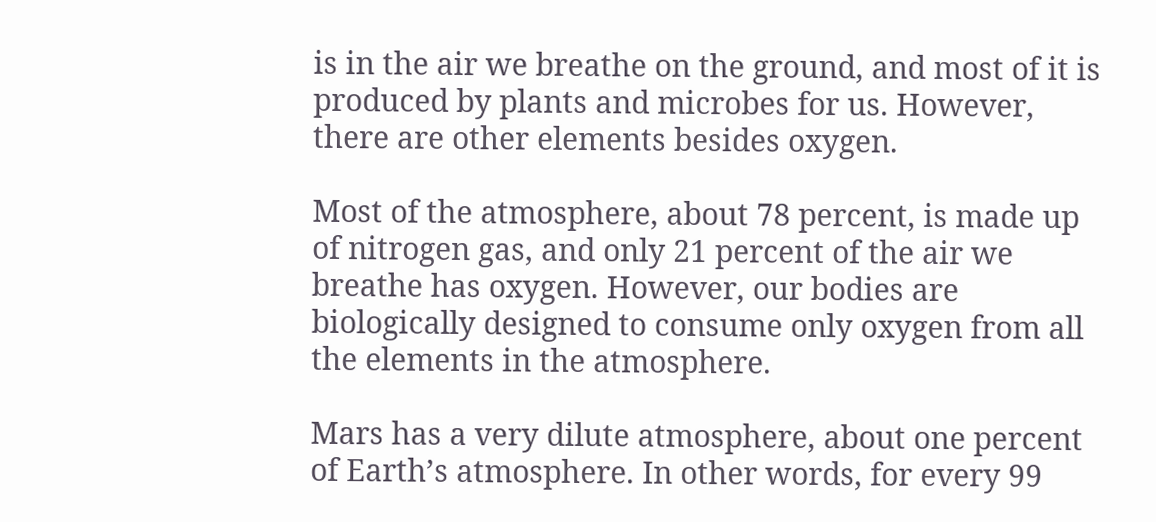is in the air we breathe on the ground, and most of it is produced by plants and microbes for us. However, there are other elements besides oxygen.

Most of the atmosphere, about 78 percent, is made up of nitrogen gas, and only 21 percent of the air we breathe has oxygen. However, our bodies are biologically designed to consume only oxygen from all the elements in the atmosphere.

Mars has a very dilute atmosphere, about one percent of Earth’s atmosphere. In other words, for every 99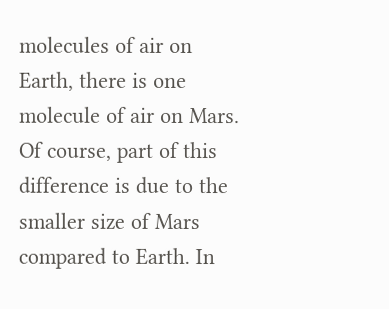molecules of air on Earth, there is one molecule of air on Mars. Of course, part of this difference is due to the smaller size of Mars compared to Earth. In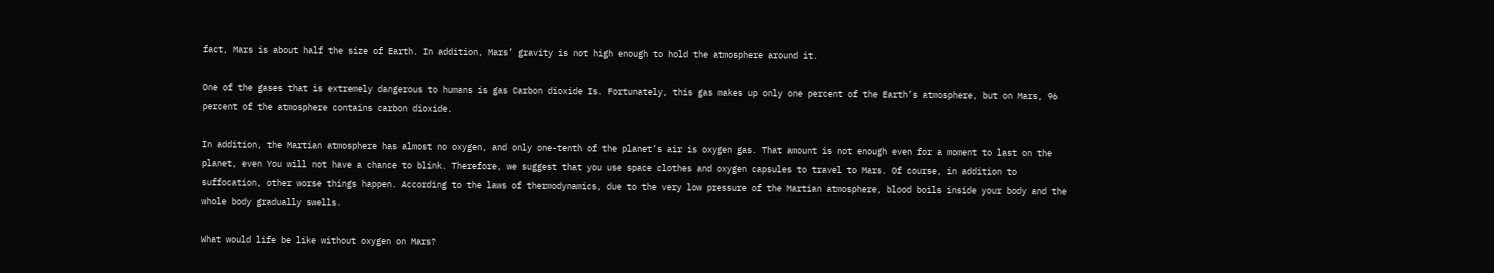fact, Mars is about half the size of Earth. In addition, Mars’ gravity is not high enough to hold the atmosphere around it.

One of the gases that is extremely dangerous to humans is gas Carbon dioxide Is. Fortunately, this gas makes up only one percent of the Earth’s atmosphere, but on Mars, 96 percent of the atmosphere contains carbon dioxide.

In addition, the Martian atmosphere has almost no oxygen, and only one-tenth of the planet’s air is oxygen gas. That amount is not enough even for a moment to last on the planet, even You will not have a chance to blink. Therefore, we suggest that you use space clothes and oxygen capsules to travel to Mars. Of course, in addition to suffocation, other worse things happen. According to the laws of thermodynamics, due to the very low pressure of the Martian atmosphere, blood boils inside your body and the whole body gradually swells.

What would life be like without oxygen on Mars?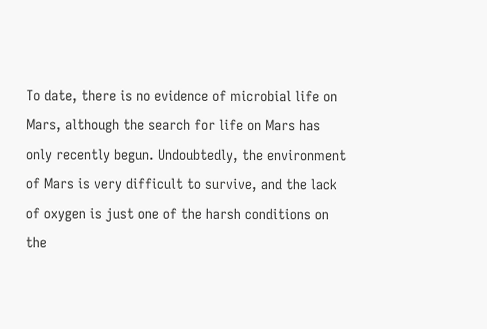To date, there is no evidence of microbial life on Mars, although the search for life on Mars has only recently begun. Undoubtedly, the environment of Mars is very difficult to survive, and the lack of oxygen is just one of the harsh conditions on the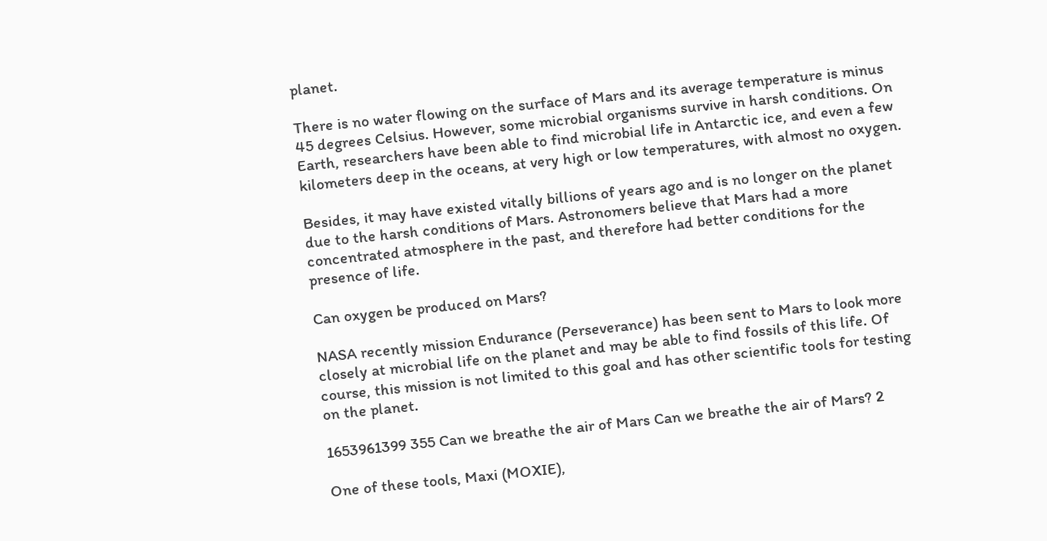planet.

There is no water flowing on the surface of Mars and its average temperature is minus 45 degrees Celsius. However, some microbial organisms survive in harsh conditions. On Earth, researchers have been able to find microbial life in Antarctic ice, and even a few kilometers deep in the oceans, at very high or low temperatures, with almost no oxygen.

Besides, it may have existed vitally billions of years ago and is no longer on the planet due to the harsh conditions of Mars. Astronomers believe that Mars had a more concentrated atmosphere in the past, and therefore had better conditions for the presence of life.

Can oxygen be produced on Mars?

NASA recently mission Endurance (Perseverance) has been sent to Mars to look more closely at microbial life on the planet and may be able to find fossils of this life. Of course, this mission is not limited to this goal and has other scientific tools for testing on the planet.

1653961399 355 Can we breathe the air of Mars Can we breathe the air of Mars? 2

One of these tools, Maxi (MOXIE),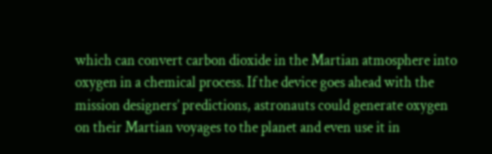which can convert carbon dioxide in the Martian atmosphere into oxygen in a chemical process. If the device goes ahead with the mission designers’ predictions, astronauts could generate oxygen on their Martian voyages to the planet and even use it in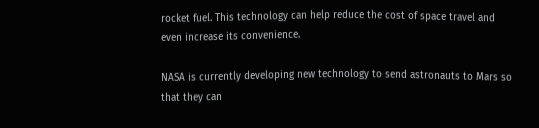rocket fuel. This technology can help reduce the cost of space travel and even increase its convenience.

NASA is currently developing new technology to send astronauts to Mars so that they can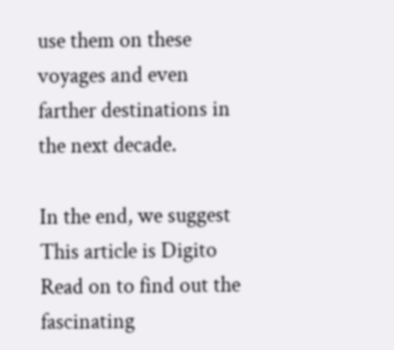use them on these voyages and even farther destinations in the next decade.

In the end, we suggest This article is Digito Read on to find out the fascinating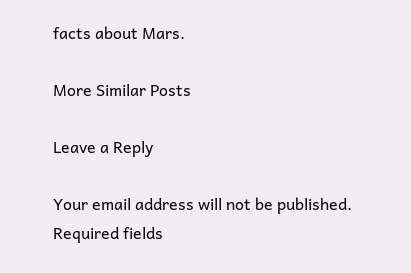facts about Mars.

More Similar Posts

Leave a Reply

Your email address will not be published. Required fields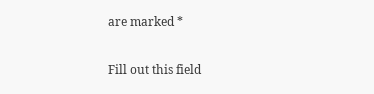are marked *

Fill out this field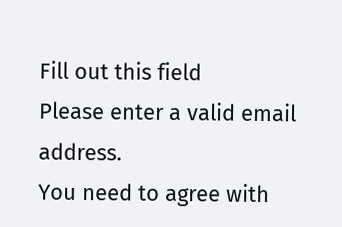Fill out this field
Please enter a valid email address.
You need to agree with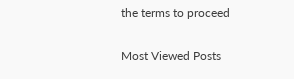the terms to proceed

Most Viewed Posts